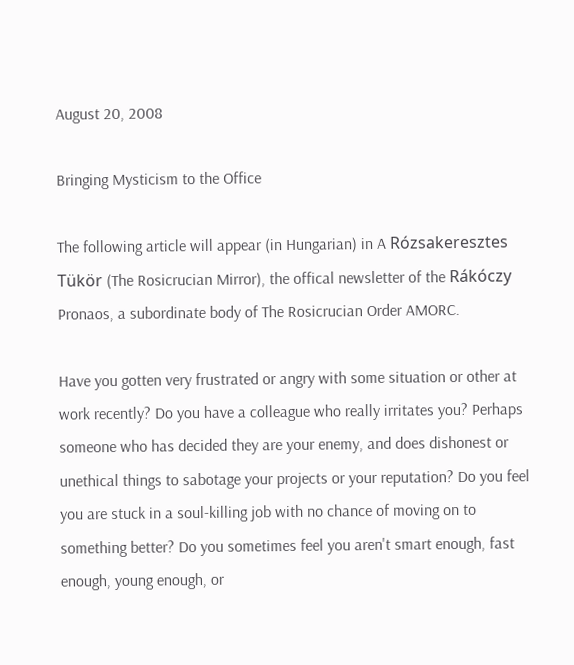August 20, 2008

Bringing Mysticism to the Office

The following article will appear (in Hungarian) in A Rózsakeresztes Tükör (The Rosicrucian Mirror), the offical newsletter of the Rákóczy Pronaos, a subordinate body of The Rosicrucian Order AMORC.

Have you gotten very frustrated or angry with some situation or other at work recently? Do you have a colleague who really irritates you? Perhaps someone who has decided they are your enemy, and does dishonest or unethical things to sabotage your projects or your reputation? Do you feel you are stuck in a soul-killing job with no chance of moving on to something better? Do you sometimes feel you aren't smart enough, fast enough, young enough, or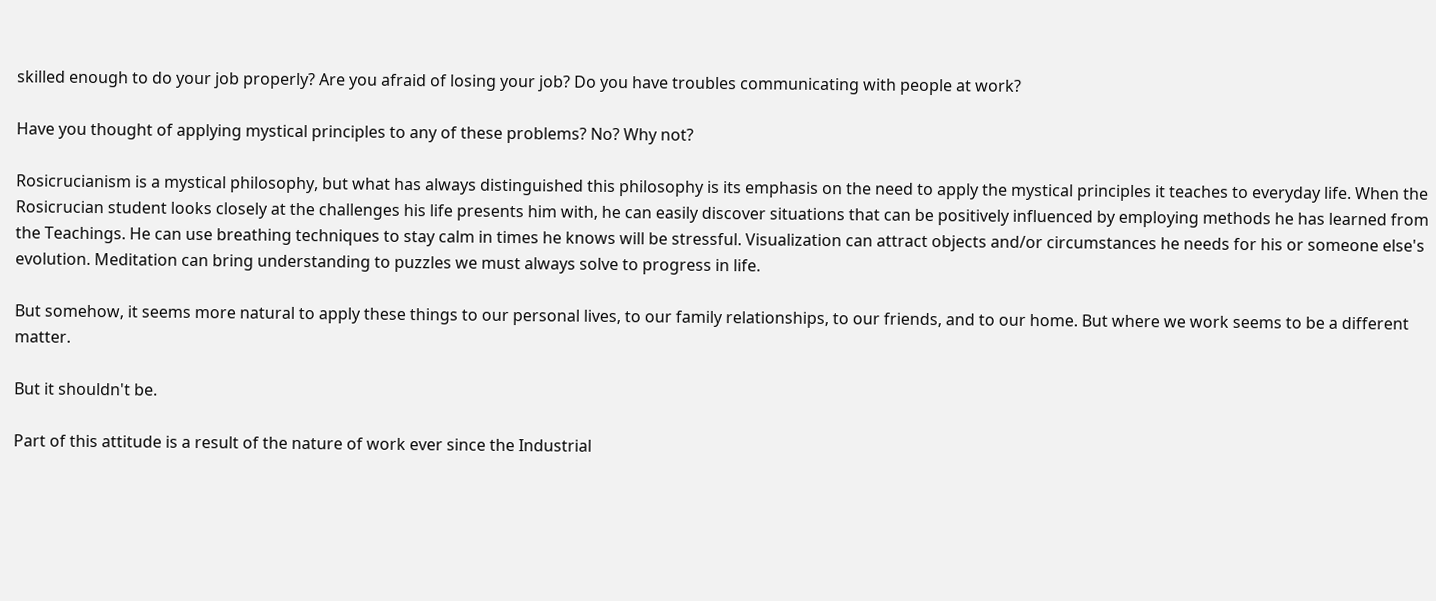skilled enough to do your job properly? Are you afraid of losing your job? Do you have troubles communicating with people at work?

Have you thought of applying mystical principles to any of these problems? No? Why not?

Rosicrucianism is a mystical philosophy, but what has always distinguished this philosophy is its emphasis on the need to apply the mystical principles it teaches to everyday life. When the Rosicrucian student looks closely at the challenges his life presents him with, he can easily discover situations that can be positively influenced by employing methods he has learned from the Teachings. He can use breathing techniques to stay calm in times he knows will be stressful. Visualization can attract objects and/or circumstances he needs for his or someone else's evolution. Meditation can bring understanding to puzzles we must always solve to progress in life.

But somehow, it seems more natural to apply these things to our personal lives, to our family relationships, to our friends, and to our home. But where we work seems to be a different matter.

But it shouldn't be.

Part of this attitude is a result of the nature of work ever since the Industrial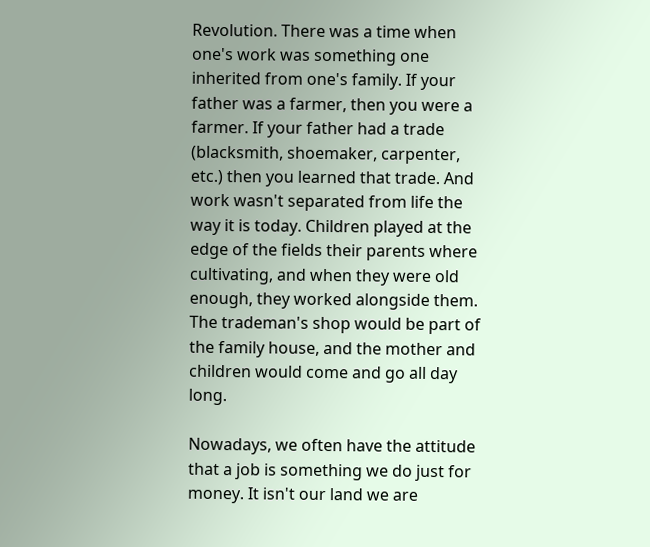Revolution. There was a time when one's work was something one inherited from one's family. If your father was a farmer, then you were a farmer. If your father had a trade (blacksmith, shoemaker, carpenter, etc.) then you learned that trade. And work wasn't separated from life the way it is today. Children played at the edge of the fields their parents where cultivating, and when they were old enough, they worked alongside them. The trademan's shop would be part of the family house, and the mother and children would come and go all day long.

Nowadays, we often have the attitude that a job is something we do just for money. It isn't our land we are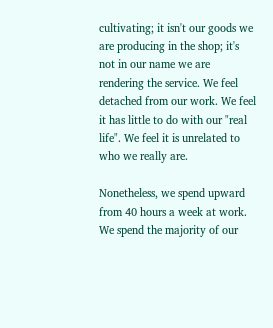cultivating; it isn't our goods we are producing in the shop; it's not in our name we are rendering the service. We feel detached from our work. We feel it has little to do with our "real life". We feel it is unrelated to who we really are.

Nonetheless, we spend upward from 40 hours a week at work. We spend the majority of our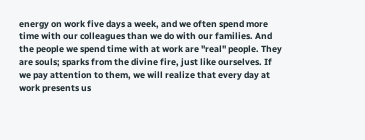energy on work five days a week, and we often spend more time with our colleagues than we do with our families. And the people we spend time with at work are "real" people. They are souls; sparks from the divine fire, just like ourselves. If we pay attention to them, we will realize that every day at work presents us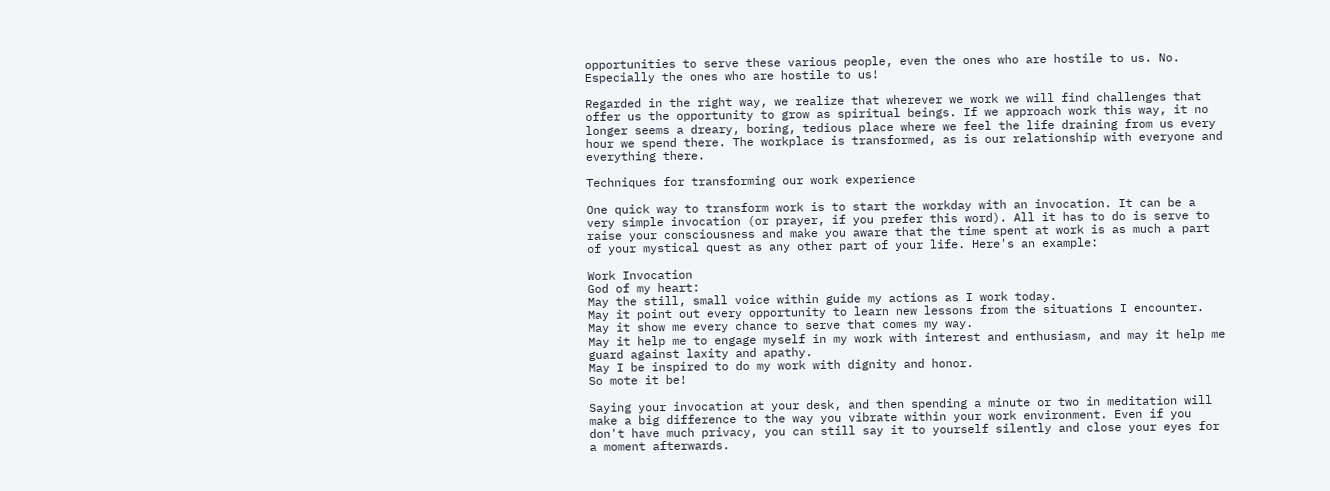opportunities to serve these various people, even the ones who are hostile to us. No. Especially the ones who are hostile to us!

Regarded in the right way, we realize that wherever we work we will find challenges that offer us the opportunity to grow as spiritual beings. If we approach work this way, it no longer seems a dreary, boring, tedious place where we feel the life draining from us every hour we spend there. The workplace is transformed, as is our relationship with everyone and everything there.

Techniques for transforming our work experience

One quick way to transform work is to start the workday with an invocation. It can be a very simple invocation (or prayer, if you prefer this word). All it has to do is serve to raise your consciousness and make you aware that the time spent at work is as much a part of your mystical quest as any other part of your life. Here's an example:

Work Invocation
God of my heart:
May the still, small voice within guide my actions as I work today.
May it point out every opportunity to learn new lessons from the situations I encounter.
May it show me every chance to serve that comes my way.
May it help me to engage myself in my work with interest and enthusiasm, and may it help me guard against laxity and apathy.
May I be inspired to do my work with dignity and honor.
So mote it be!

Saying your invocation at your desk, and then spending a minute or two in meditation will make a big difference to the way you vibrate within your work environment. Even if you don't have much privacy, you can still say it to yourself silently and close your eyes for a moment afterwards.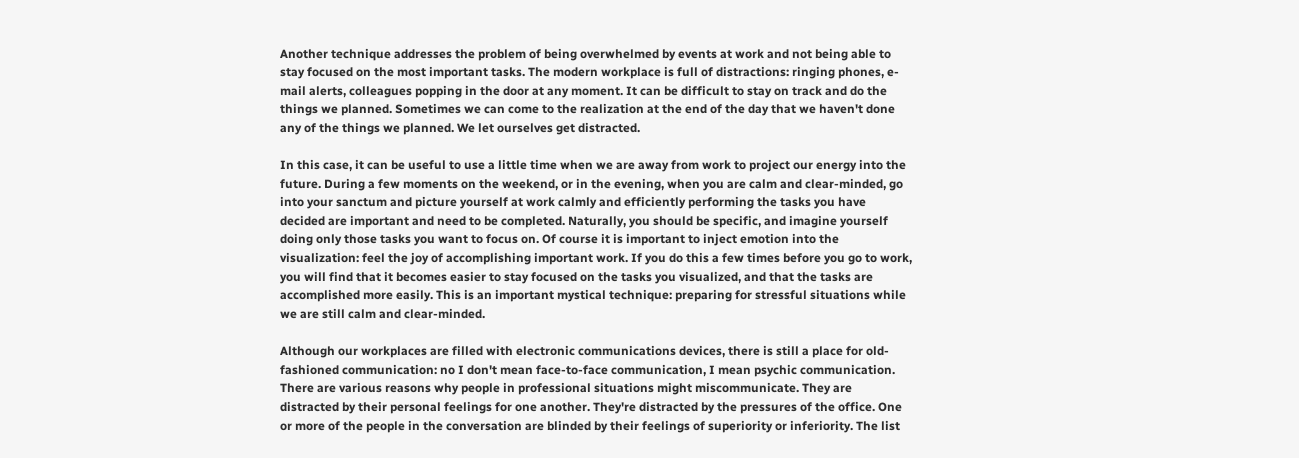Another technique addresses the problem of being overwhelmed by events at work and not being able to stay focused on the most important tasks. The modern workplace is full of distractions: ringing phones, e-mail alerts, colleagues popping in the door at any moment. It can be difficult to stay on track and do the things we planned. Sometimes we can come to the realization at the end of the day that we haven't done any of the things we planned. We let ourselves get distracted.

In this case, it can be useful to use a little time when we are away from work to project our energy into the future. During a few moments on the weekend, or in the evening, when you are calm and clear-minded, go into your sanctum and picture yourself at work calmly and efficiently performing the tasks you have decided are important and need to be completed. Naturally, you should be specific, and imagine yourself doing only those tasks you want to focus on. Of course it is important to inject emotion into the visualization: feel the joy of accomplishing important work. If you do this a few times before you go to work, you will find that it becomes easier to stay focused on the tasks you visualized, and that the tasks are accomplished more easily. This is an important mystical technique: preparing for stressful situations while we are still calm and clear-minded.

Although our workplaces are filled with electronic communications devices, there is still a place for old-fashioned communication: no I don't mean face-to-face communication, I mean psychic communication. There are various reasons why people in professional situations might miscommunicate. They are distracted by their personal feelings for one another. They're distracted by the pressures of the office. One or more of the people in the conversation are blinded by their feelings of superiority or inferiority. The list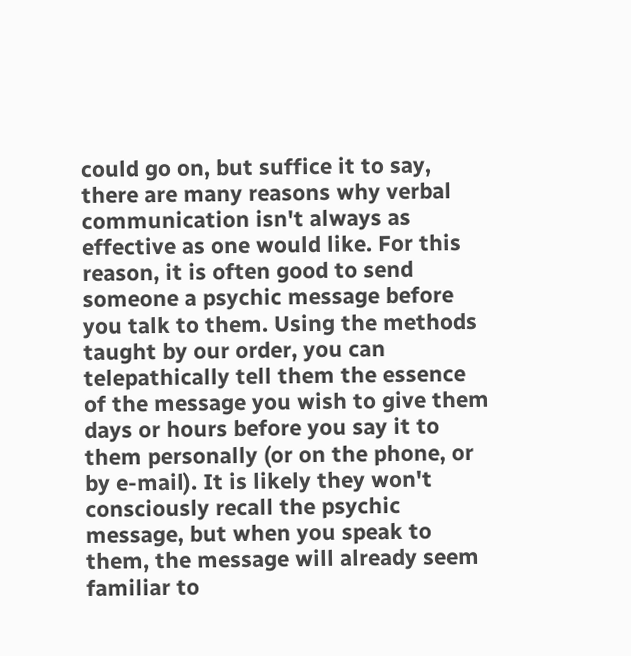could go on, but suffice it to say, there are many reasons why verbal communication isn't always as effective as one would like. For this reason, it is often good to send someone a psychic message before you talk to them. Using the methods taught by our order, you can telepathically tell them the essence of the message you wish to give them days or hours before you say it to them personally (or on the phone, or by e-mail). It is likely they won't consciously recall the psychic message, but when you speak to them, the message will already seem familiar to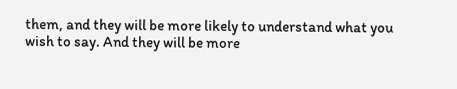them, and they will be more likely to understand what you wish to say. And they will be more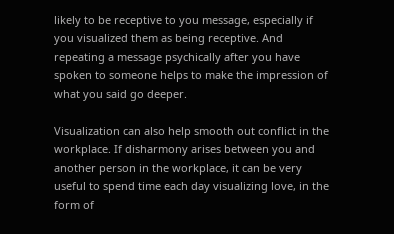likely to be receptive to you message, especially if you visualized them as being receptive. And repeating a message psychically after you have spoken to someone helps to make the impression of what you said go deeper.

Visualization can also help smooth out conflict in the workplace. If disharmony arises between you and another person in the workplace, it can be very useful to spend time each day visualizing love, in the form of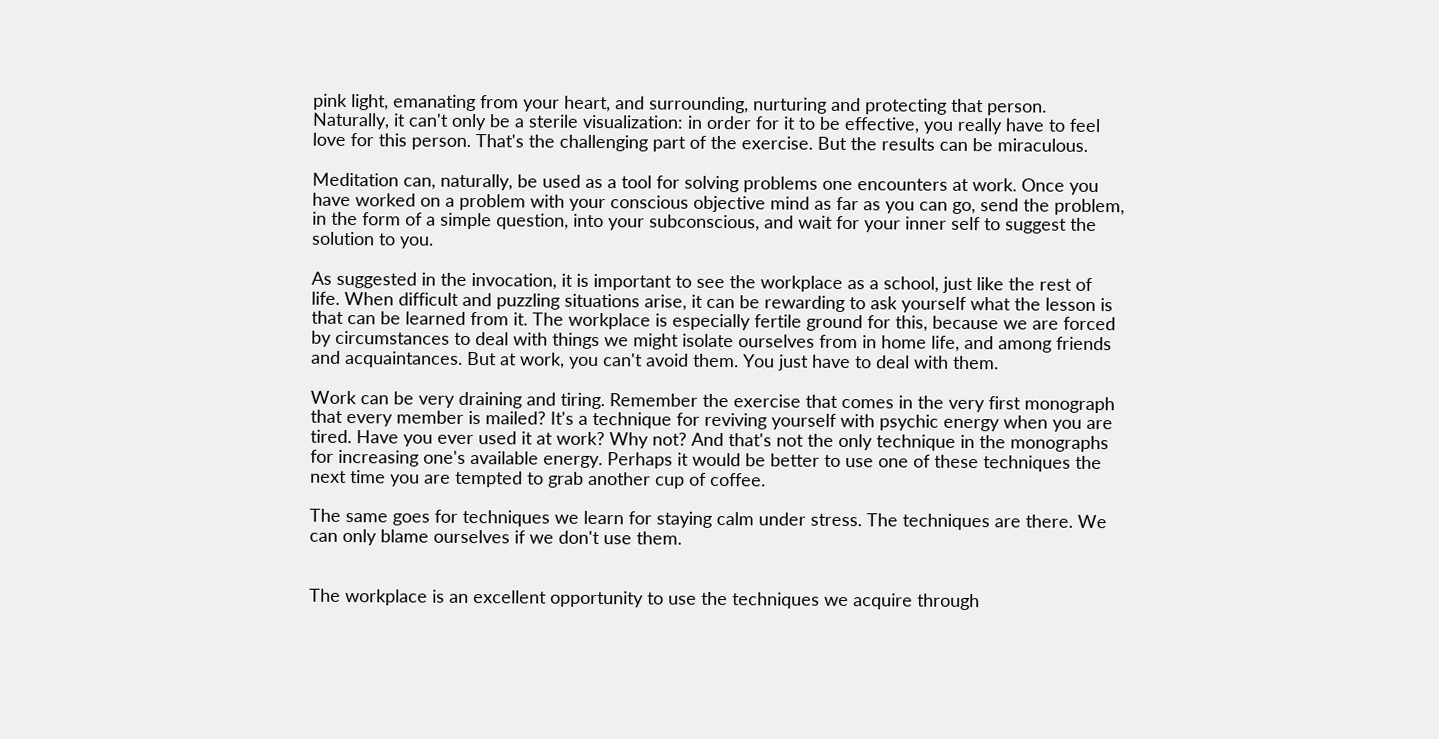pink light, emanating from your heart, and surrounding, nurturing and protecting that person. Naturally, it can't only be a sterile visualization: in order for it to be effective, you really have to feel love for this person. That's the challenging part of the exercise. But the results can be miraculous.

Meditation can, naturally, be used as a tool for solving problems one encounters at work. Once you have worked on a problem with your conscious objective mind as far as you can go, send the problem, in the form of a simple question, into your subconscious, and wait for your inner self to suggest the solution to you.

As suggested in the invocation, it is important to see the workplace as a school, just like the rest of life. When difficult and puzzling situations arise, it can be rewarding to ask yourself what the lesson is that can be learned from it. The workplace is especially fertile ground for this, because we are forced by circumstances to deal with things we might isolate ourselves from in home life, and among friends and acquaintances. But at work, you can't avoid them. You just have to deal with them.

Work can be very draining and tiring. Remember the exercise that comes in the very first monograph that every member is mailed? It's a technique for reviving yourself with psychic energy when you are tired. Have you ever used it at work? Why not? And that's not the only technique in the monographs for increasing one's available energy. Perhaps it would be better to use one of these techniques the next time you are tempted to grab another cup of coffee.

The same goes for techniques we learn for staying calm under stress. The techniques are there. We can only blame ourselves if we don't use them.


The workplace is an excellent opportunity to use the techniques we acquire through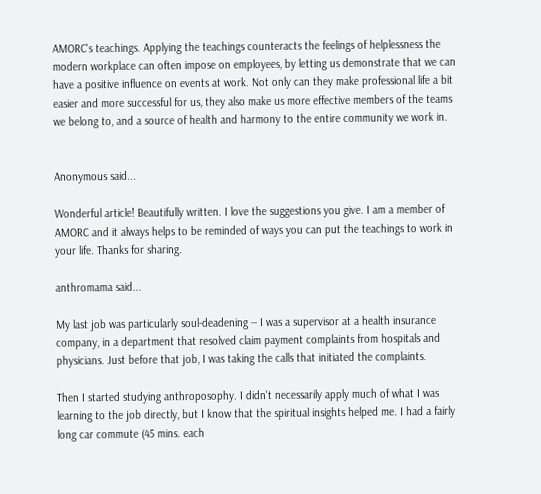AMORC's teachings. Applying the teachings counteracts the feelings of helplessness the modern workplace can often impose on employees, by letting us demonstrate that we can have a positive influence on events at work. Not only can they make professional life a bit easier and more successful for us, they also make us more effective members of the teams we belong to, and a source of health and harmony to the entire community we work in.


Anonymous said...

Wonderful article! Beautifully written. I love the suggestions you give. I am a member of AMORC and it always helps to be reminded of ways you can put the teachings to work in your life. Thanks for sharing.

anthromama said...

My last job was particularly soul-deadening -- I was a supervisor at a health insurance company, in a department that resolved claim payment complaints from hospitals and physicians. Just before that job, I was taking the calls that initiated the complaints.

Then I started studying anthroposophy. I didn't necessarily apply much of what I was learning to the job directly, but I know that the spiritual insights helped me. I had a fairly long car commute (45 mins. each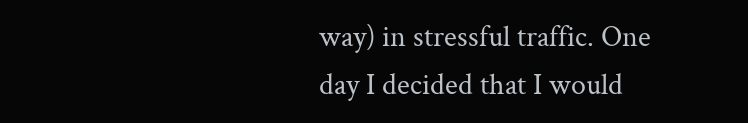way) in stressful traffic. One day I decided that I would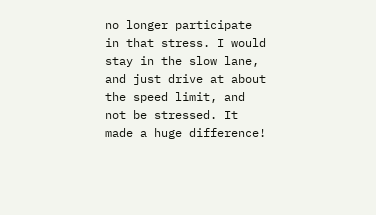no longer participate in that stress. I would stay in the slow lane, and just drive at about the speed limit, and not be stressed. It made a huge difference!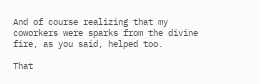And of course realizing that my coworkers were sparks from the divine fire, as you said, helped too.

That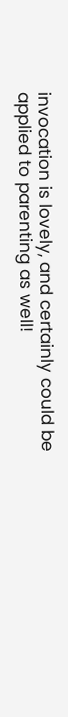invocation is lovely, and certainly could be applied to parenting as well!